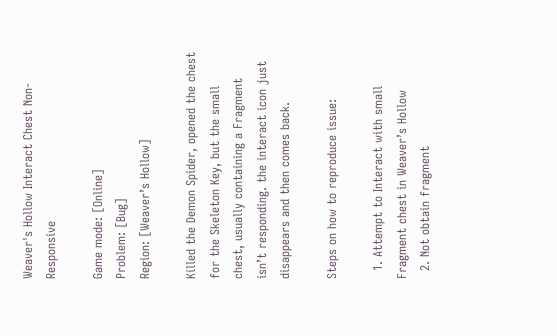Weaver's Hollow Interact Chest Non-Responsive

Game mode: [Online]
Problem: [Bug]
Region: [Weaver’s Hollow]

Killed the Demon Spider, opened the chest for the Skeleton Key, but the small chest, usually containing a Fragment isn’t responding. the interact icon just disappears and then comes back.

Steps on how to reproduce issue:

  1. Attempt to Interact with small Fragment chest in Weaver’s Hollow
  2. Not obtain fragment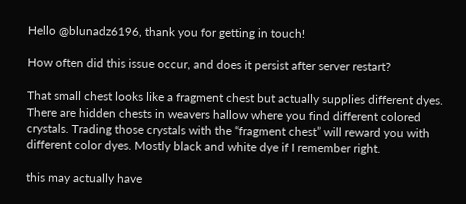Hello @blunadz6196, thank you for getting in touch!

How often did this issue occur, and does it persist after server restart?

That small chest looks like a fragment chest but actually supplies different dyes. There are hidden chests in weavers hallow where you find different colored crystals. Trading those crystals with the “fragment chest” will reward you with different color dyes. Mostly black and white dye if I remember right.

this may actually have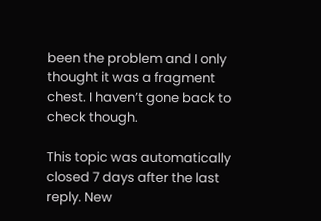been the problem and I only thought it was a fragment chest. I haven’t gone back to check though.

This topic was automatically closed 7 days after the last reply. New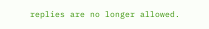replies are no longer allowed.